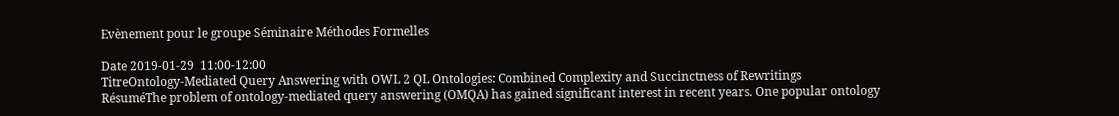Evènement pour le groupe Séminaire Méthodes Formelles

Date 2019-01-29  11:00-12:00
TitreOntology-Mediated Query Answering with OWL 2 QL Ontologies: Combined Complexity and Succinctness of Rewritings
RésuméThe problem of ontology-mediated query answering (OMQA) has gained significant interest in recent years. One popular ontology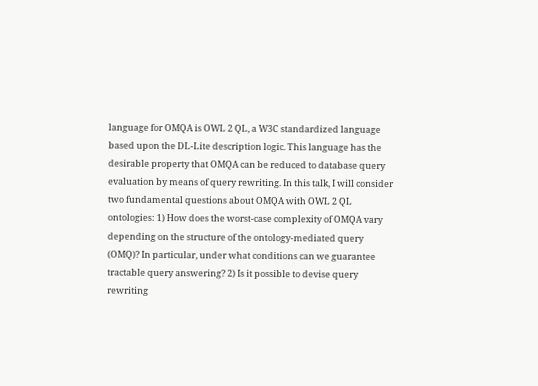language for OMQA is OWL 2 QL, a W3C standardized language based upon the DL-Lite description logic. This language has the desirable property that OMQA can be reduced to database query evaluation by means of query rewriting. In this talk, I will consider two fundamental questions about OMQA with OWL 2 QL ontologies: 1) How does the worst-case complexity of OMQA vary depending on the structure of the ontology-mediated query (OMQ)? In particular, under what conditions can we guarantee tractable query answering? 2) Is it possible to devise query rewriting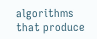algorithms that produce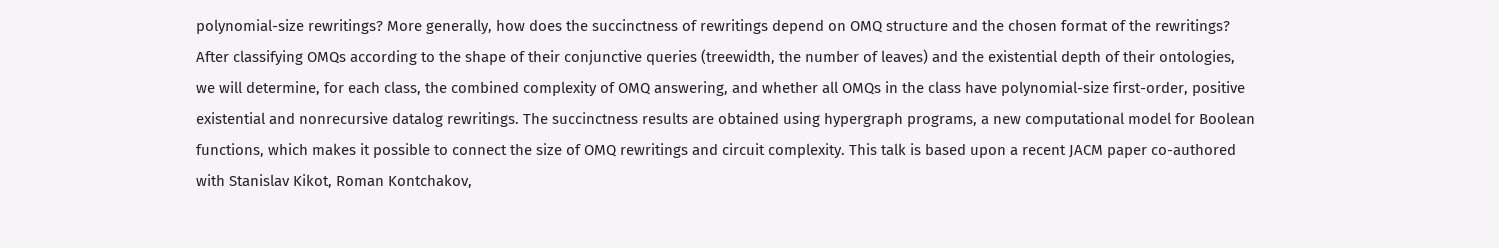polynomial-size rewritings? More generally, how does the succinctness of rewritings depend on OMQ structure and the chosen format of the rewritings? After classifying OMQs according to the shape of their conjunctive queries (treewidth, the number of leaves) and the existential depth of their ontologies, we will determine, for each class, the combined complexity of OMQ answering, and whether all OMQs in the class have polynomial-size first-order, positive existential and nonrecursive datalog rewritings. The succinctness results are obtained using hypergraph programs, a new computational model for Boolean functions, which makes it possible to connect the size of OMQ rewritings and circuit complexity. This talk is based upon a recent JACM paper co-authored with Stanislav Kikot, Roman Kontchakov,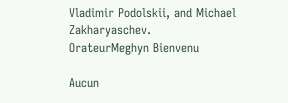Vladimir Podolskii, and Michael Zakharyaschev.
OrateurMeghyn Bienvenu

Aucun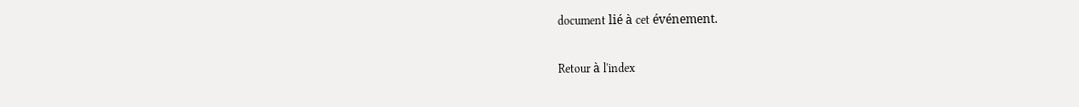document lié à cet événement.

Retour à l'index